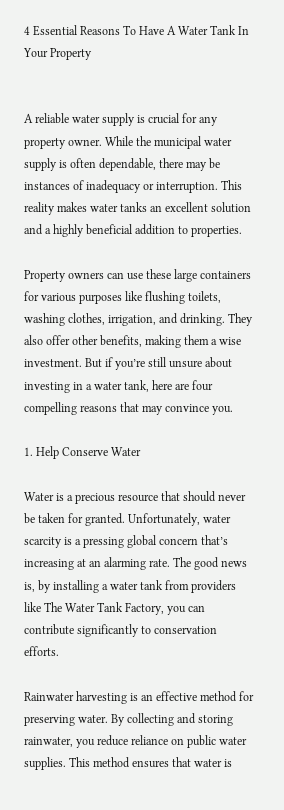4 Essential Reasons To Have A Water Tank In Your Property


A reliable water supply is crucial for any property owner. While the municipal water supply is often dependable, there may be instances of inadequacy or interruption. This reality makes water tanks an excellent solution and a highly beneficial addition to properties.

Property owners can use these large containers for various purposes like flushing toilets, washing clothes, irrigation, and drinking. They also offer other benefits, making them a wise investment. But if you’re still unsure about investing in a water tank, here are four compelling reasons that may convince you.

1. Help Conserve Water

Water is a precious resource that should never be taken for granted. Unfortunately, water scarcity is a pressing global concern that’s increasing at an alarming rate. The good news is, by installing a water tank from providers like The Water Tank Factory, you can contribute significantly to conservation efforts.

Rainwater harvesting is an effective method for preserving water. By collecting and storing rainwater, you reduce reliance on public water supplies. This method ensures that water is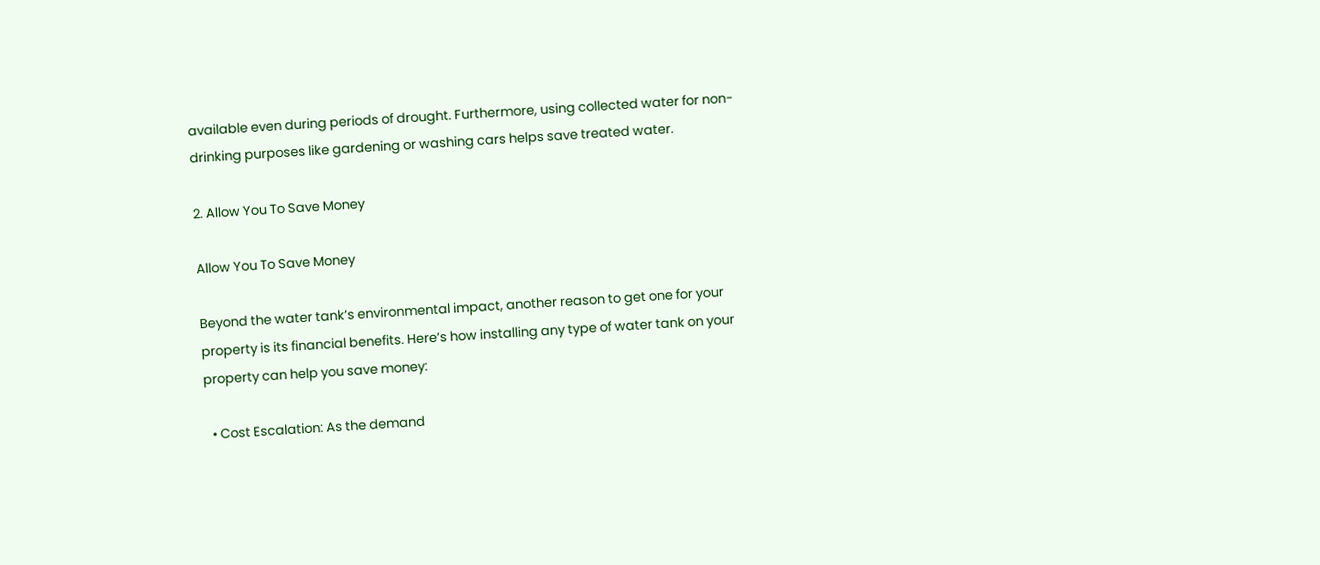available even during periods of drought. Furthermore, using collected water for non-drinking purposes like gardening or washing cars helps save treated water.

2. Allow You To Save Money

Allow You To Save Money

Beyond the water tank’s environmental impact, another reason to get one for your property is its financial benefits. Here’s how installing any type of water tank on your property can help you save money:

  • Cost Escalation: As the demand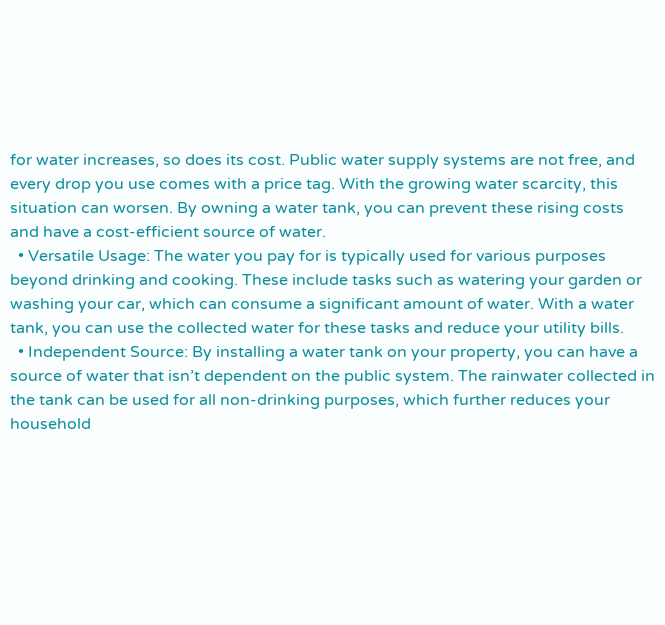for water increases, so does its cost. Public water supply systems are not free, and every drop you use comes with a price tag. With the growing water scarcity, this situation can worsen. By owning a water tank, you can prevent these rising costs and have a cost-efficient source of water.
  • Versatile Usage: The water you pay for is typically used for various purposes beyond drinking and cooking. These include tasks such as watering your garden or washing your car, which can consume a significant amount of water. With a water tank, you can use the collected water for these tasks and reduce your utility bills.
  • Independent Source: By installing a water tank on your property, you can have a source of water that isn’t dependent on the public system. The rainwater collected in the tank can be used for all non-drinking purposes, which further reduces your household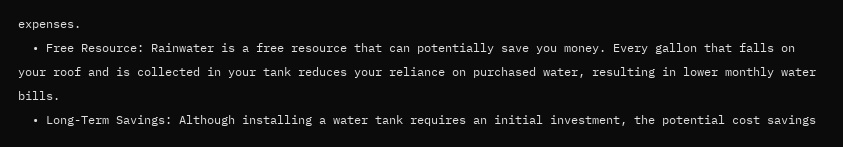expenses.
  • Free Resource: Rainwater is a free resource that can potentially save you money. Every gallon that falls on your roof and is collected in your tank reduces your reliance on purchased water, resulting in lower monthly water bills.
  • Long-Term Savings: Although installing a water tank requires an initial investment, the potential cost savings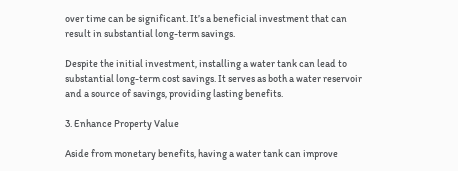over time can be significant. It’s a beneficial investment that can result in substantial long-term savings.

Despite the initial investment, installing a water tank can lead to substantial long-term cost savings. It serves as both a water reservoir and a source of savings, providing lasting benefits.

3. Enhance Property Value

Aside from monetary benefits, having a water tank can improve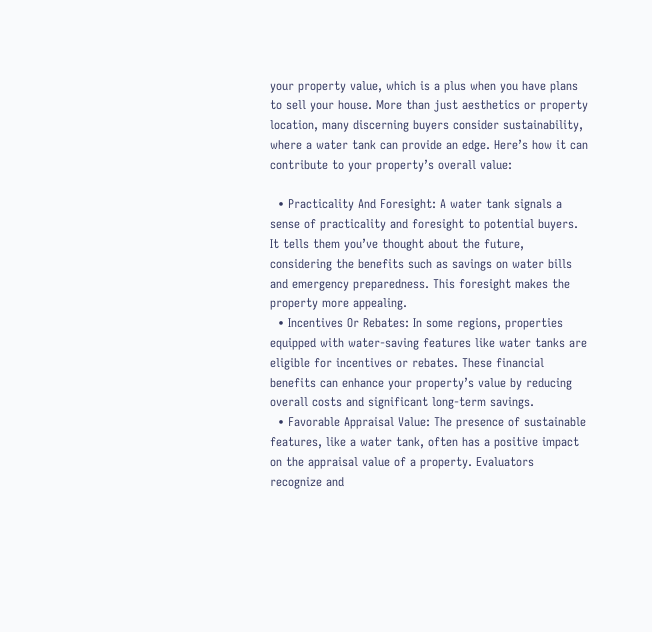your property value, which is a plus when you have plans to sell your house. More than just aesthetics or property location, many discerning buyers consider sustainability, where a water tank can provide an edge. Here’s how it can contribute to your property’s overall value:

  • Practicality And Foresight: A water tank signals a sense of practicality and foresight to potential buyers. It tells them you’ve thought about the future, considering the benefits such as savings on water bills and emergency preparedness. This foresight makes the property more appealing.
  • Incentives Or Rebates: In some regions, properties equipped with water-saving features like water tanks are eligible for incentives or rebates. These financial benefits can enhance your property’s value by reducing overall costs and significant long-term savings.
  • Favorable Appraisal Value: The presence of sustainable features, like a water tank, often has a positive impact on the appraisal value of a property. Evaluators recognize and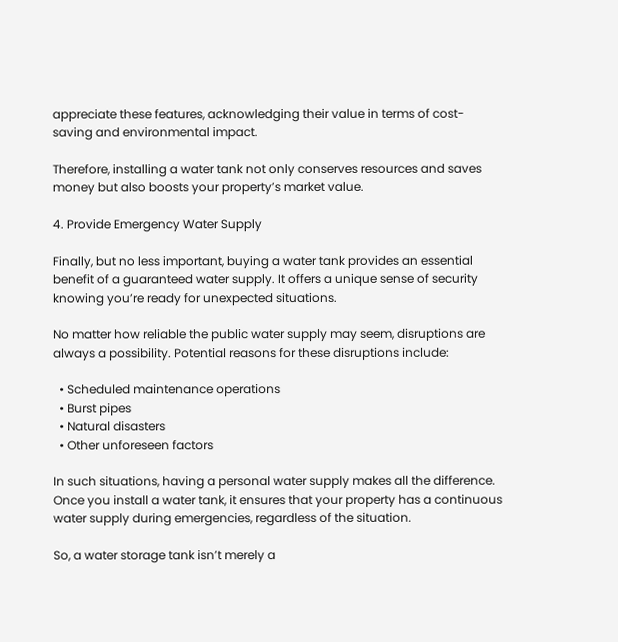appreciate these features, acknowledging their value in terms of cost-saving and environmental impact.

Therefore, installing a water tank not only conserves resources and saves money but also boosts your property’s market value.

4. Provide Emergency Water Supply

Finally, but no less important, buying a water tank provides an essential benefit of a guaranteed water supply. It offers a unique sense of security knowing you’re ready for unexpected situations.

No matter how reliable the public water supply may seem, disruptions are always a possibility. Potential reasons for these disruptions include:

  • Scheduled maintenance operations
  • Burst pipes
  • Natural disasters
  • Other unforeseen factors

In such situations, having a personal water supply makes all the difference. Once you install a water tank, it ensures that your property has a continuous water supply during emergencies, regardless of the situation.

So, a water storage tank isn’t merely a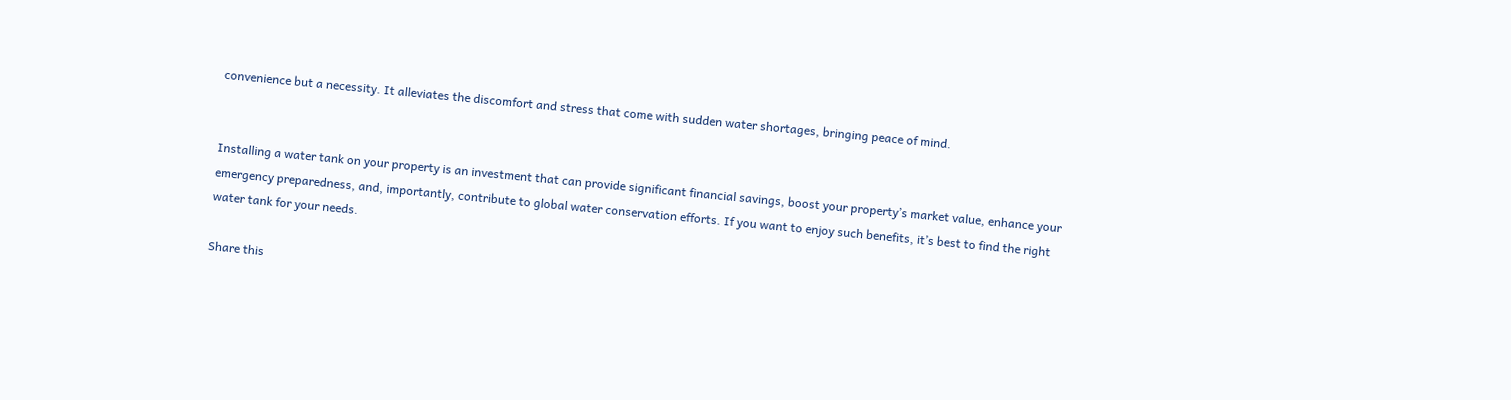convenience but a necessity. It alleviates the discomfort and stress that come with sudden water shortages, bringing peace of mind.


Installing a water tank on your property is an investment that can provide significant financial savings, boost your property’s market value, enhance your emergency preparedness, and, importantly, contribute to global water conservation efforts. If you want to enjoy such benefits, it’s best to find the right water tank for your needs.

Share this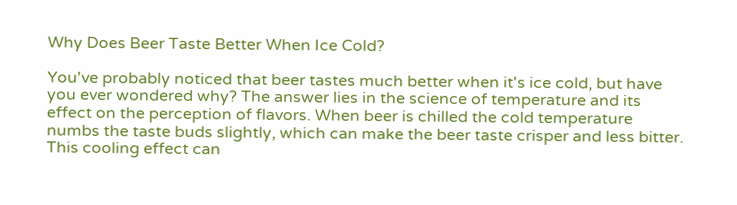Why Does Beer Taste Better When Ice Cold?

You've probably noticed that beer tastes much better when it's ice cold, but have you ever wondered why? The answer lies in the science of temperature and its effect on the perception of flavors. When beer is chilled the cold temperature numbs the taste buds slightly, which can make the beer taste crisper and less bitter. This cooling effect can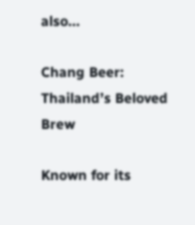also...

Chang Beer: Thailand’s Beloved Brew

Known for its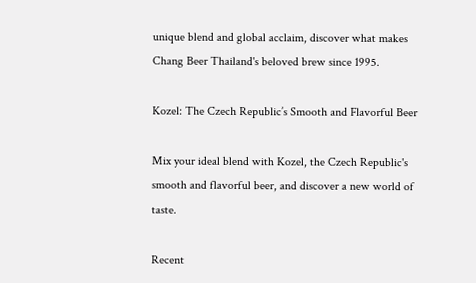unique blend and global acclaim, discover what makes Chang Beer Thailand's beloved brew since 1995.

Kozel: The Czech Republic’s Smooth and Flavorful Beer

Mix your ideal blend with Kozel, the Czech Republic's smooth and flavorful beer, and discover a new world of taste.

Recent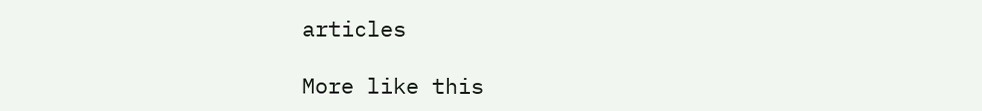articles

More like this